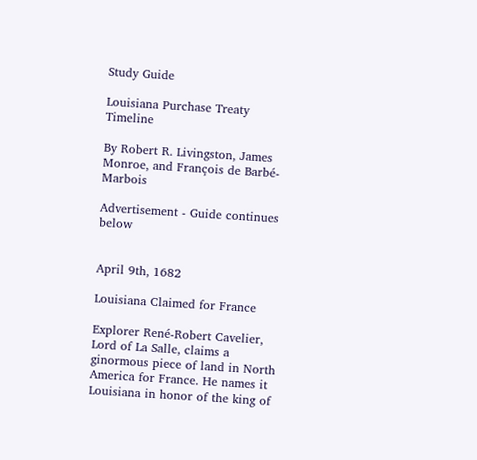Study Guide

Louisiana Purchase Treaty Timeline

By Robert R. Livingston, James Monroe, and François de Barbé-Marbois

Advertisement - Guide continues below


April 9th, 1682

Louisiana Claimed for France

Explorer René-Robert Cavelier, Lord of La Salle, claims a ginormous piece of land in North America for France. He names it Louisiana in honor of the king of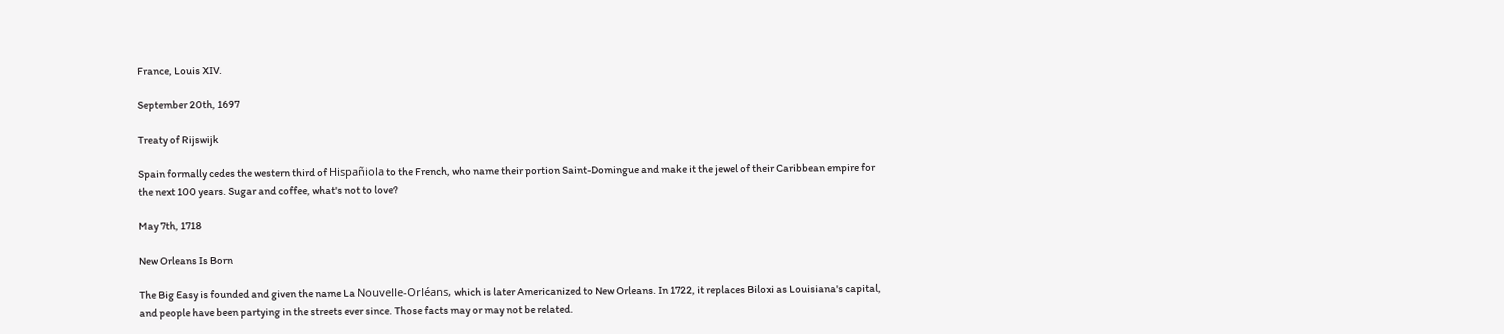France, Louis XIV.

September 20th, 1697

Treaty of Rijswijk

Spain formally cedes the western third of Hispañiola to the French, who name their portion Saint-Domingue and make it the jewel of their Caribbean empire for the next 100 years. Sugar and coffee, what's not to love?

May 7th, 1718

New Orleans Is Born

The Big Easy is founded and given the name La Nouvelle-Orléans, which is later Americanized to New Orleans. In 1722, it replaces Biloxi as Louisiana's capital, and people have been partying in the streets ever since. Those facts may or may not be related.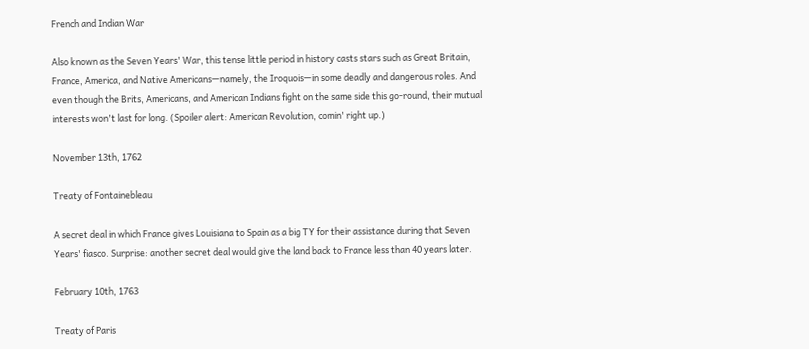French and Indian War

Also known as the Seven Years' War, this tense little period in history casts stars such as Great Britain, France, America, and Native Americans—namely, the Iroquois—in some deadly and dangerous roles. And even though the Brits, Americans, and American Indians fight on the same side this go-round, their mutual interests won't last for long. (Spoiler alert: American Revolution, comin' right up.)

November 13th, 1762

Treaty of Fontainebleau

A secret deal in which France gives Louisiana to Spain as a big TY for their assistance during that Seven Years' fiasco. Surprise: another secret deal would give the land back to France less than 40 years later.

February 10th, 1763

Treaty of Paris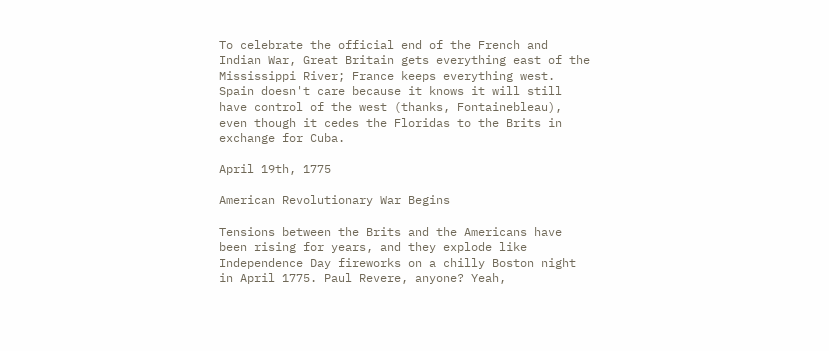To celebrate the official end of the French and Indian War, Great Britain gets everything east of the Mississippi River; France keeps everything west. Spain doesn't care because it knows it will still have control of the west (thanks, Fontainebleau), even though it cedes the Floridas to the Brits in exchange for Cuba.

April 19th, 1775

American Revolutionary War Begins

Tensions between the Brits and the Americans have been rising for years, and they explode like Independence Day fireworks on a chilly Boston night in April 1775. Paul Revere, anyone? Yeah,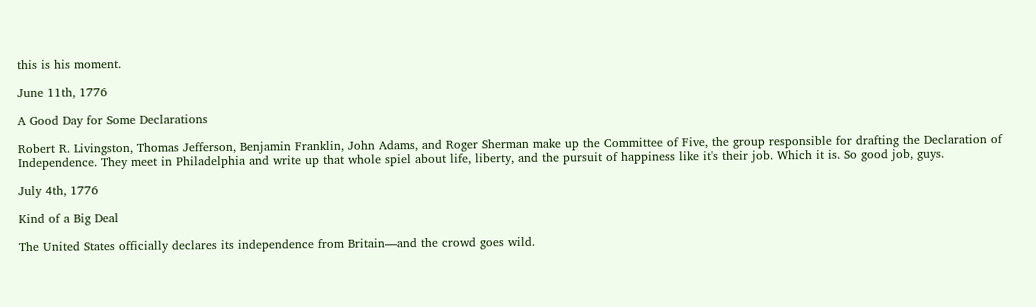this is his moment.

June 11th, 1776

A Good Day for Some Declarations

Robert R. Livingston, Thomas Jefferson, Benjamin Franklin, John Adams, and Roger Sherman make up the Committee of Five, the group responsible for drafting the Declaration of Independence. They meet in Philadelphia and write up that whole spiel about life, liberty, and the pursuit of happiness like it's their job. Which it is. So good job, guys.

July 4th, 1776

Kind of a Big Deal

The United States officially declares its independence from Britain—and the crowd goes wild.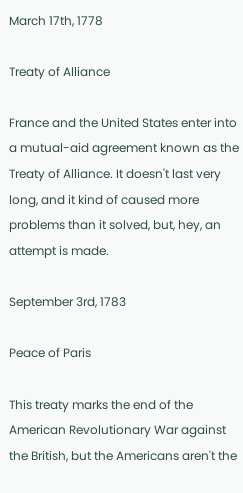March 17th, 1778

Treaty of Alliance

France and the United States enter into a mutual-aid agreement known as the Treaty of Alliance. It doesn't last very long, and it kind of caused more problems than it solved, but, hey, an attempt is made.

September 3rd, 1783

Peace of Paris

This treaty marks the end of the American Revolutionary War against the British, but the Americans aren't the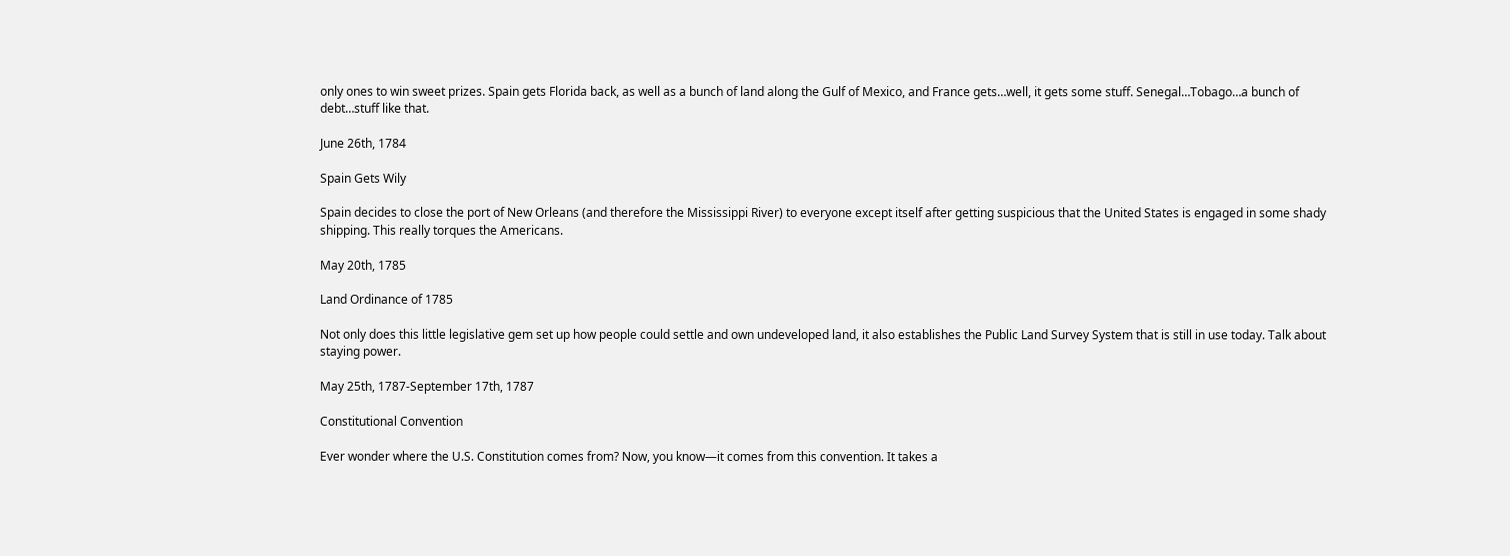only ones to win sweet prizes. Spain gets Florida back, as well as a bunch of land along the Gulf of Mexico, and France gets…well, it gets some stuff. Senegal…Tobago…a bunch of debt…stuff like that.

June 26th, 1784

Spain Gets Wily

Spain decides to close the port of New Orleans (and therefore the Mississippi River) to everyone except itself after getting suspicious that the United States is engaged in some shady shipping. This really torques the Americans.

May 20th, 1785

Land Ordinance of 1785

Not only does this little legislative gem set up how people could settle and own undeveloped land, it also establishes the Public Land Survey System that is still in use today. Talk about staying power.

May 25th, 1787-September 17th, 1787

Constitutional Convention

Ever wonder where the U.S. Constitution comes from? Now, you know—it comes from this convention. It takes a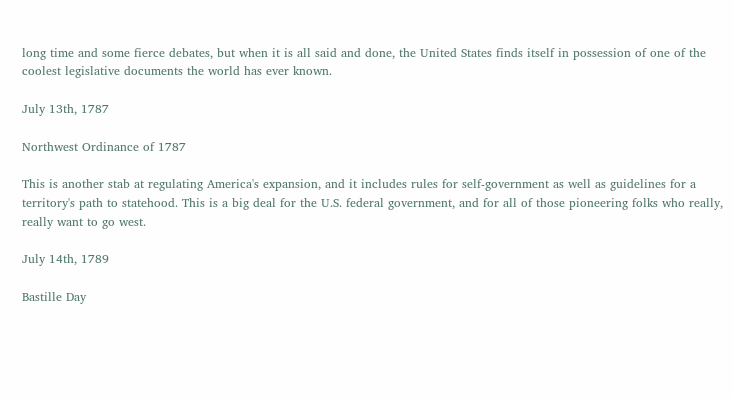long time and some fierce debates, but when it is all said and done, the United States finds itself in possession of one of the coolest legislative documents the world has ever known.

July 13th, 1787

Northwest Ordinance of 1787

This is another stab at regulating America's expansion, and it includes rules for self-government as well as guidelines for a territory's path to statehood. This is a big deal for the U.S. federal government, and for all of those pioneering folks who really, really want to go west.

July 14th, 1789

Bastille Day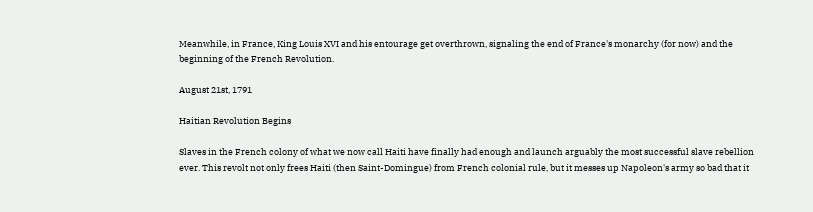Meanwhile, in France, King Louis XVI and his entourage get overthrown, signaling the end of France's monarchy (for now) and the beginning of the French Revolution.

August 21st, 1791

Haitian Revolution Begins

Slaves in the French colony of what we now call Haiti have finally had enough and launch arguably the most successful slave rebellion ever. This revolt not only frees Haiti (then Saint-Domingue) from French colonial rule, but it messes up Napoleon's army so bad that it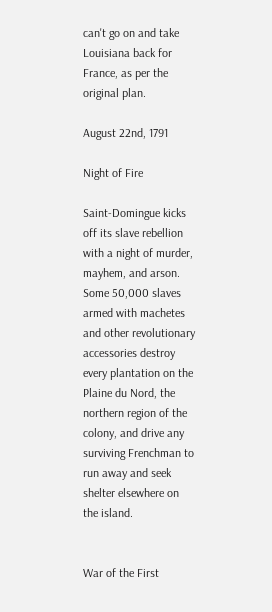can't go on and take Louisiana back for France, as per the original plan.

August 22nd, 1791

Night of Fire

Saint-Domingue kicks off its slave rebellion with a night of murder, mayhem, and arson. Some 50,000 slaves armed with machetes and other revolutionary accessories destroy every plantation on the Plaine du Nord, the northern region of the colony, and drive any surviving Frenchman to run away and seek shelter elsewhere on the island.


War of the First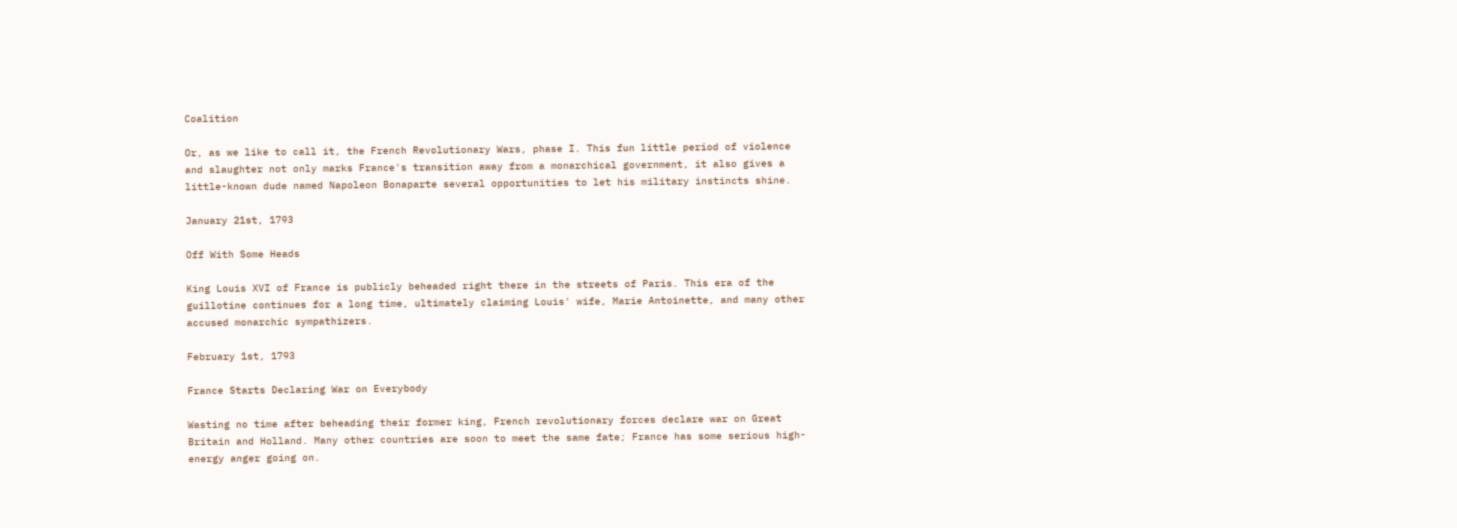Coalition

Or, as we like to call it, the French Revolutionary Wars, phase I. This fun little period of violence and slaughter not only marks France's transition away from a monarchical government, it also gives a little-known dude named Napoleon Bonaparte several opportunities to let his military instincts shine.

January 21st, 1793

Off With Some Heads

King Louis XVI of France is publicly beheaded right there in the streets of Paris. This era of the guillotine continues for a long time, ultimately claiming Louis' wife, Marie Antoinette, and many other accused monarchic sympathizers.

February 1st, 1793

France Starts Declaring War on Everybody

Wasting no time after beheading their former king, French revolutionary forces declare war on Great Britain and Holland. Many other countries are soon to meet the same fate; France has some serious high-energy anger going on.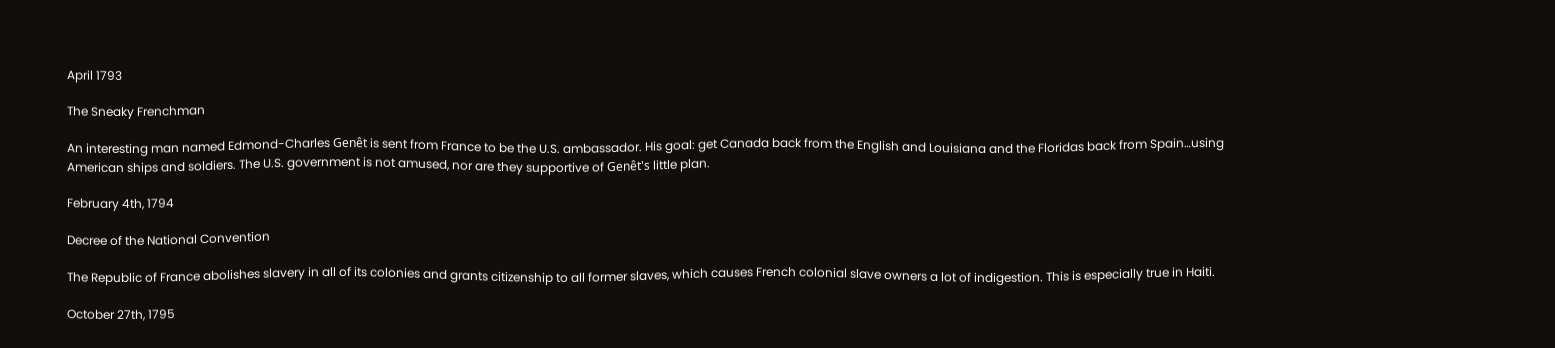April 1793

The Sneaky Frenchman

An interesting man named Edmond-Charles Genêt is sent from France to be the U.S. ambassador. His goal: get Canada back from the English and Louisiana and the Floridas back from Spain…using American ships and soldiers. The U.S. government is not amused, nor are they supportive of Genêt's little plan.

February 4th, 1794

Decree of the National Convention

The Republic of France abolishes slavery in all of its colonies and grants citizenship to all former slaves, which causes French colonial slave owners a lot of indigestion. This is especially true in Haiti.

October 27th, 1795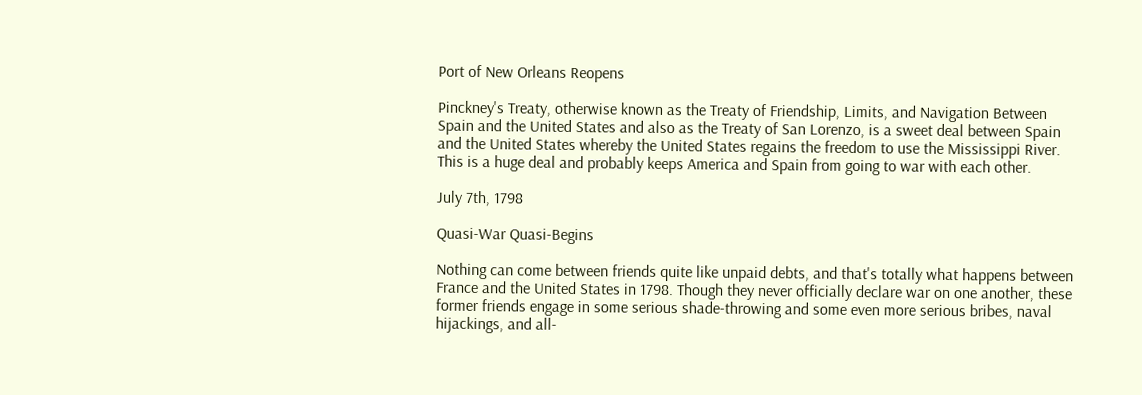Port of New Orleans Reopens

Pinckney's Treaty, otherwise known as the Treaty of Friendship, Limits, and Navigation Between Spain and the United States and also as the Treaty of San Lorenzo, is a sweet deal between Spain and the United States whereby the United States regains the freedom to use the Mississippi River. This is a huge deal and probably keeps America and Spain from going to war with each other.

July 7th, 1798

Quasi-War Quasi-Begins

Nothing can come between friends quite like unpaid debts, and that's totally what happens between France and the United States in 1798. Though they never officially declare war on one another, these former friends engage in some serious shade-throwing and some even more serious bribes, naval hijackings, and all-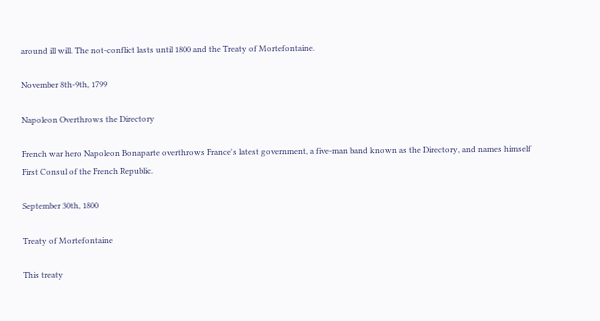around ill will. The not-conflict lasts until 1800 and the Treaty of Mortefontaine.

November 8th-9th, 1799

Napoleon Overthrows the Directory

French war hero Napoleon Bonaparte overthrows France's latest government, a five-man band known as the Directory, and names himself First Consul of the French Republic.

September 30th, 1800

Treaty of Mortefontaine

This treaty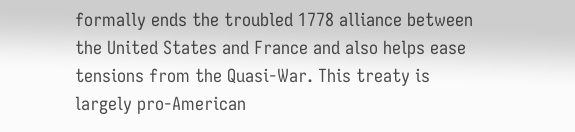formally ends the troubled 1778 alliance between the United States and France and also helps ease tensions from the Quasi-War. This treaty is largely pro-American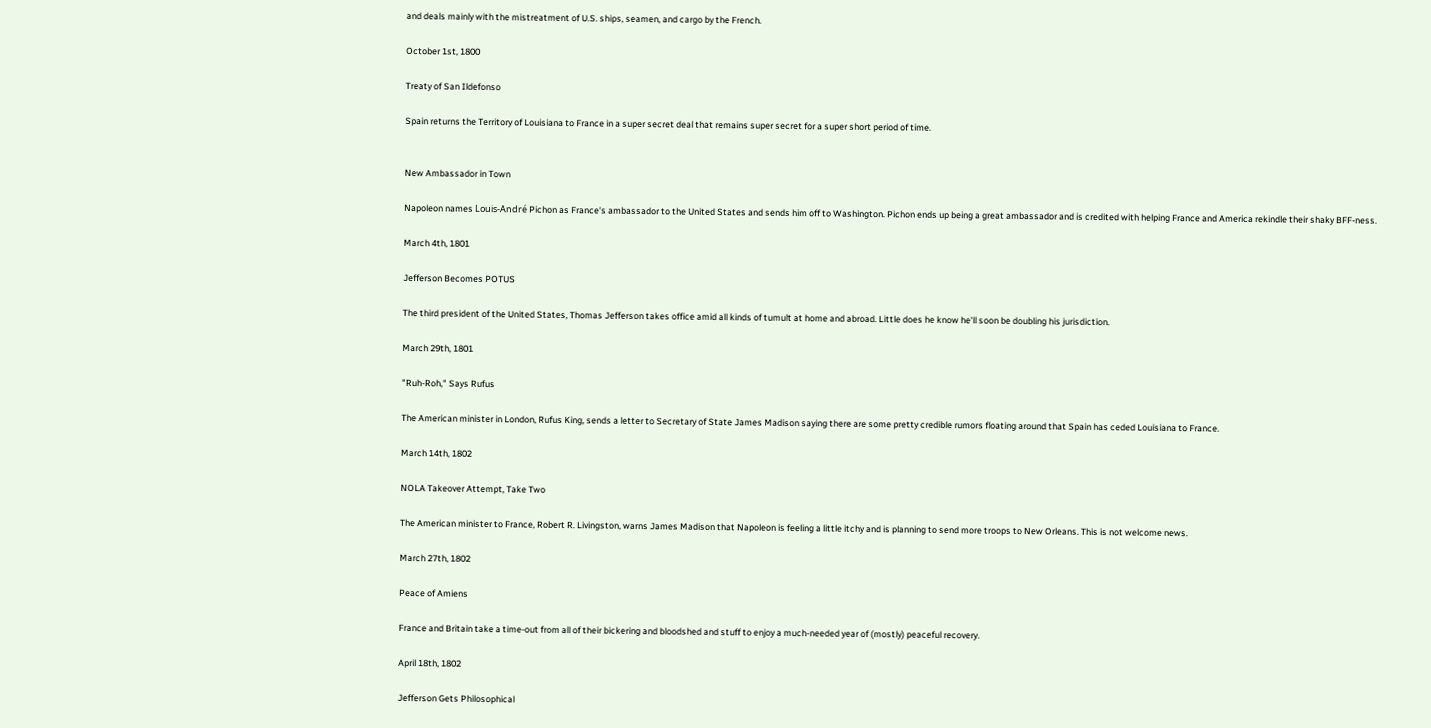and deals mainly with the mistreatment of U.S. ships, seamen, and cargo by the French.

October 1st, 1800

Treaty of San Ildefonso

Spain returns the Territory of Louisiana to France in a super secret deal that remains super secret for a super short period of time.


New Ambassador in Town

Napoleon names Louis-André Pichon as France's ambassador to the United States and sends him off to Washington. Pichon ends up being a great ambassador and is credited with helping France and America rekindle their shaky BFF-ness.

March 4th, 1801

Jefferson Becomes POTUS

The third president of the United States, Thomas Jefferson takes office amid all kinds of tumult at home and abroad. Little does he know he'll soon be doubling his jurisdiction.

March 29th, 1801

"Ruh-Roh," Says Rufus

The American minister in London, Rufus King, sends a letter to Secretary of State James Madison saying there are some pretty credible rumors floating around that Spain has ceded Louisiana to France.

March 14th, 1802

NOLA Takeover Attempt, Take Two

The American minister to France, Robert R. Livingston, warns James Madison that Napoleon is feeling a little itchy and is planning to send more troops to New Orleans. This is not welcome news.

March 27th, 1802

Peace of Amiens

France and Britain take a time-out from all of their bickering and bloodshed and stuff to enjoy a much-needed year of (mostly) peaceful recovery.

April 18th, 1802

Jefferson Gets Philosophical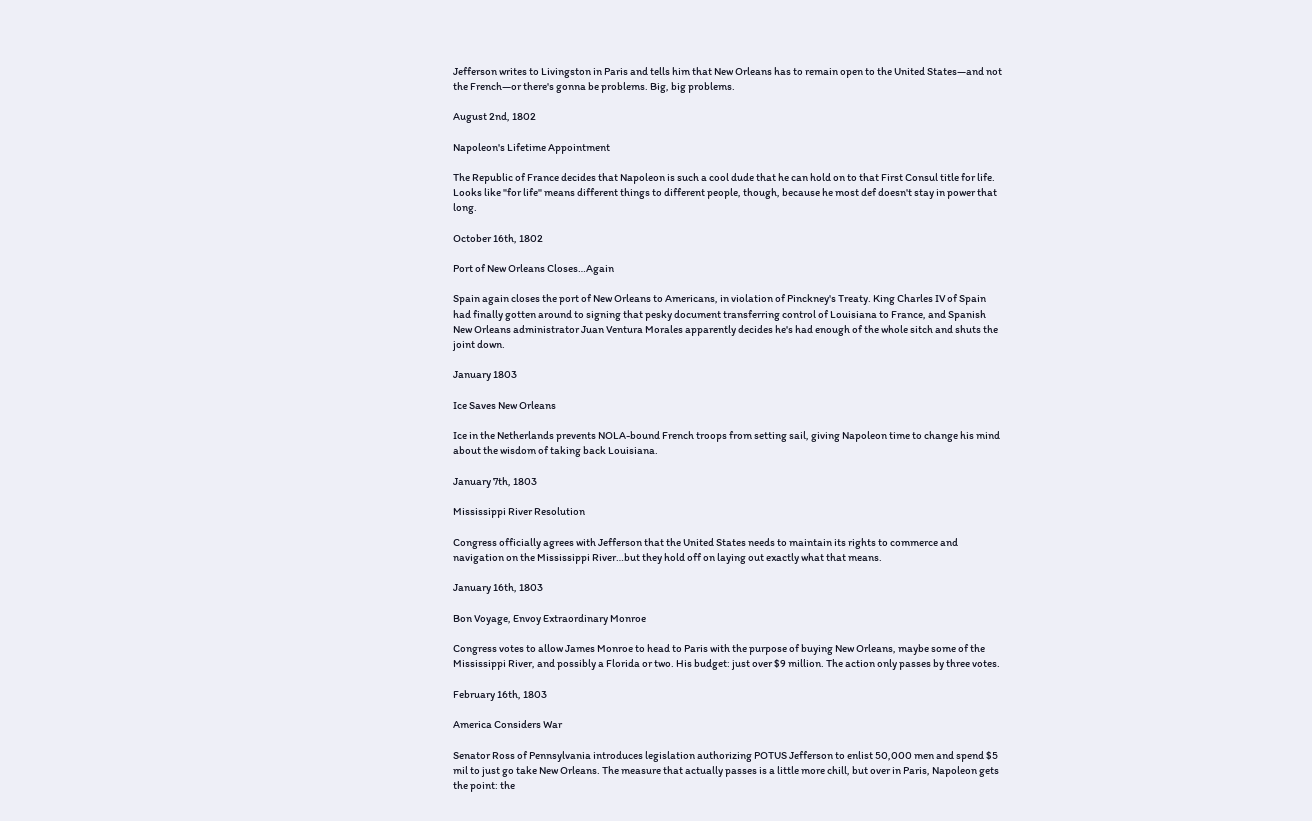Jefferson writes to Livingston in Paris and tells him that New Orleans has to remain open to the United States—and not the French—or there's gonna be problems. Big, big problems.

August 2nd, 1802

Napoleon's Lifetime Appointment

The Republic of France decides that Napoleon is such a cool dude that he can hold on to that First Consul title for life. Looks like "for life" means different things to different people, though, because he most def doesn't stay in power that long.

October 16th, 1802

Port of New Orleans Closes…Again

Spain again closes the port of New Orleans to Americans, in violation of Pinckney's Treaty. King Charles IV of Spain had finally gotten around to signing that pesky document transferring control of Louisiana to France, and Spanish New Orleans administrator Juan Ventura Morales apparently decides he's had enough of the whole sitch and shuts the joint down.

January 1803

Ice Saves New Orleans

Ice in the Netherlands prevents NOLA-bound French troops from setting sail, giving Napoleon time to change his mind about the wisdom of taking back Louisiana.

January 7th, 1803

Mississippi River Resolution

Congress officially agrees with Jefferson that the United States needs to maintain its rights to commerce and navigation on the Mississippi River…but they hold off on laying out exactly what that means.

January 16th, 1803

Bon Voyage, Envoy Extraordinary Monroe

Congress votes to allow James Monroe to head to Paris with the purpose of buying New Orleans, maybe some of the Mississippi River, and possibly a Florida or two. His budget: just over $9 million. The action only passes by three votes.

February 16th, 1803

America Considers War

Senator Ross of Pennsylvania introduces legislation authorizing POTUS Jefferson to enlist 50,000 men and spend $5 mil to just go take New Orleans. The measure that actually passes is a little more chill, but over in Paris, Napoleon gets the point: the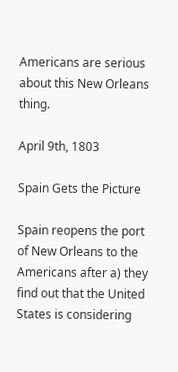Americans are serious about this New Orleans thing.

April 9th, 1803

Spain Gets the Picture

Spain reopens the port of New Orleans to the Americans after a) they find out that the United States is considering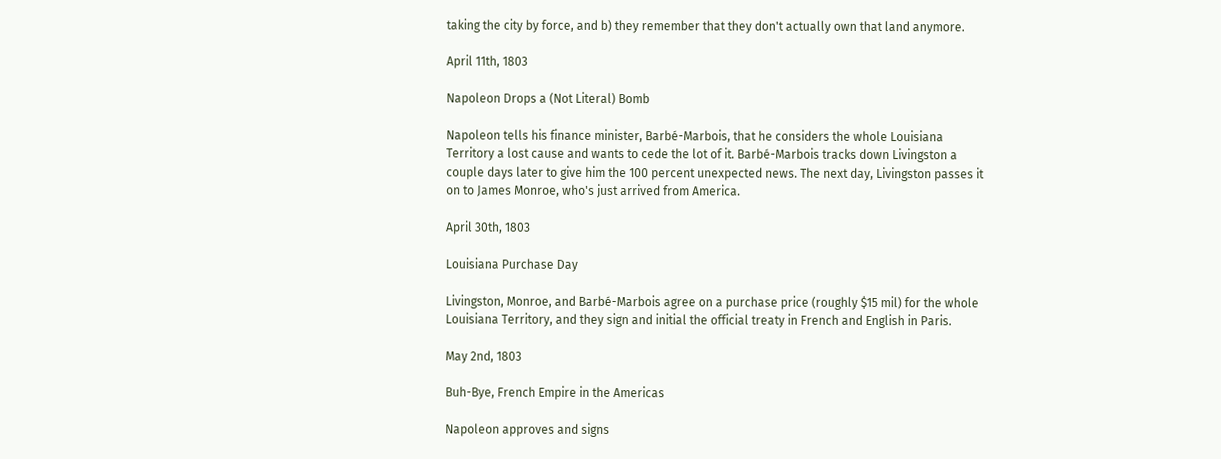taking the city by force, and b) they remember that they don't actually own that land anymore.

April 11th, 1803

Napoleon Drops a (Not Literal) Bomb

Napoleon tells his finance minister, Barbé-Marbois, that he considers the whole Louisiana Territory a lost cause and wants to cede the lot of it. Barbé-Marbois tracks down Livingston a couple days later to give him the 100 percent unexpected news. The next day, Livingston passes it on to James Monroe, who's just arrived from America.

April 30th, 1803

Louisiana Purchase Day

Livingston, Monroe, and Barbé-Marbois agree on a purchase price (roughly $15 mil) for the whole Louisiana Territory, and they sign and initial the official treaty in French and English in Paris.

May 2nd, 1803

Buh-Bye, French Empire in the Americas

Napoleon approves and signs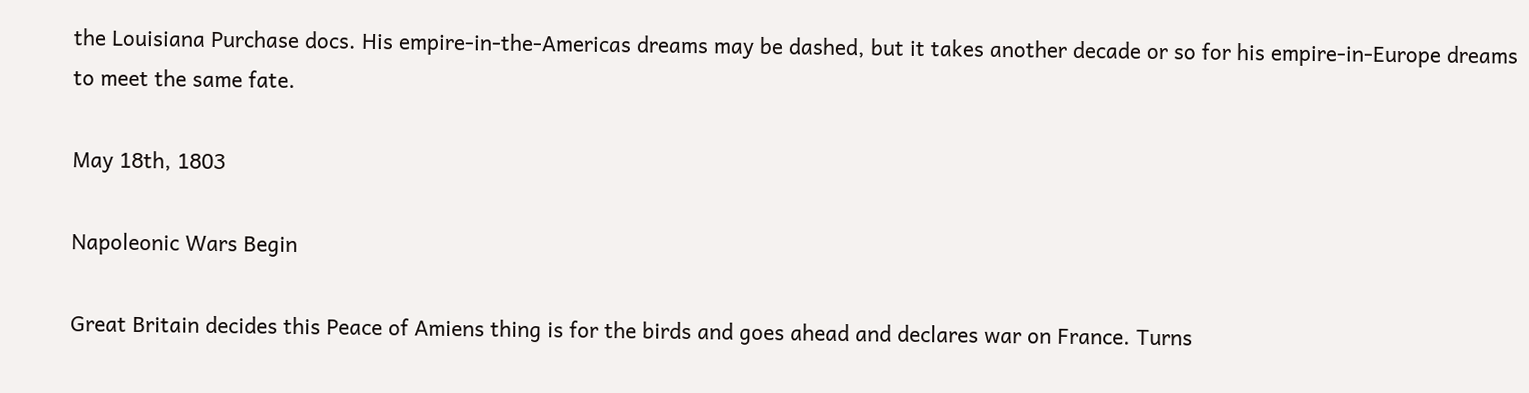the Louisiana Purchase docs. His empire-in-the-Americas dreams may be dashed, but it takes another decade or so for his empire-in-Europe dreams to meet the same fate.

May 18th, 1803

Napoleonic Wars Begin

Great Britain decides this Peace of Amiens thing is for the birds and goes ahead and declares war on France. Turns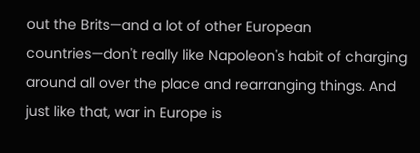out the Brits—and a lot of other European countries—don't really like Napoleon's habit of charging around all over the place and rearranging things. And just like that, war in Europe is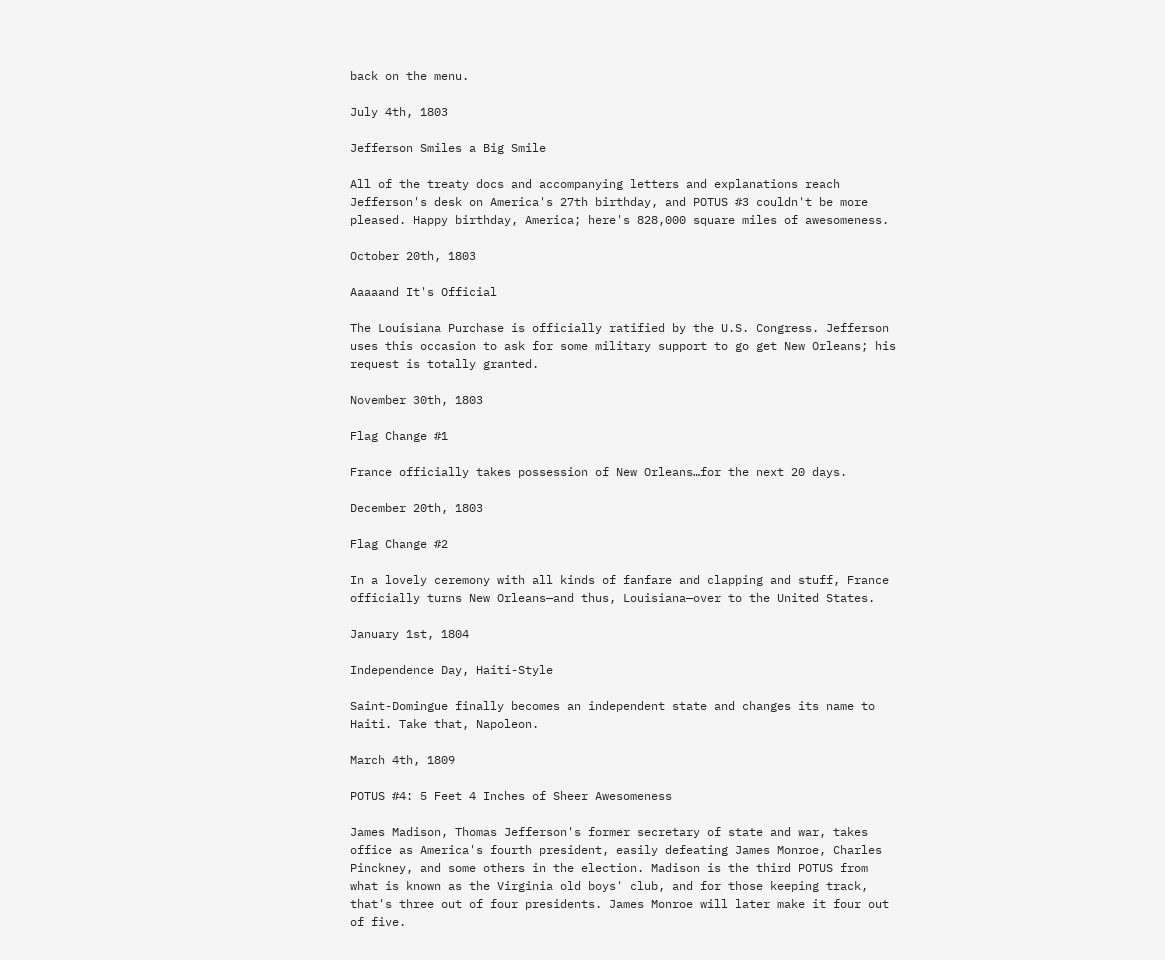back on the menu.

July 4th, 1803

Jefferson Smiles a Big Smile

All of the treaty docs and accompanying letters and explanations reach Jefferson's desk on America's 27th birthday, and POTUS #3 couldn't be more pleased. Happy birthday, America; here's 828,000 square miles of awesomeness.

October 20th, 1803

Aaaaand It's Official

The Louisiana Purchase is officially ratified by the U.S. Congress. Jefferson uses this occasion to ask for some military support to go get New Orleans; his request is totally granted.

November 30th, 1803

Flag Change #1

France officially takes possession of New Orleans…for the next 20 days.

December 20th, 1803

Flag Change #2

In a lovely ceremony with all kinds of fanfare and clapping and stuff, France officially turns New Orleans—and thus, Louisiana—over to the United States.

January 1st, 1804

Independence Day, Haiti-Style

Saint-Domingue finally becomes an independent state and changes its name to Haiti. Take that, Napoleon.

March 4th, 1809

POTUS #4: 5 Feet 4 Inches of Sheer Awesomeness

James Madison, Thomas Jefferson's former secretary of state and war, takes office as America's fourth president, easily defeating James Monroe, Charles Pinckney, and some others in the election. Madison is the third POTUS from what is known as the Virginia old boys' club, and for those keeping track, that's three out of four presidents. James Monroe will later make it four out of five.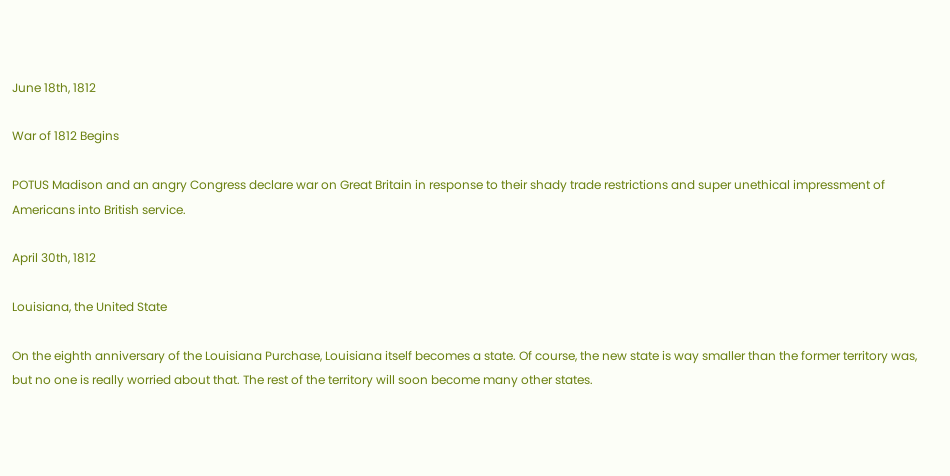June 18th, 1812

War of 1812 Begins

POTUS Madison and an angry Congress declare war on Great Britain in response to their shady trade restrictions and super unethical impressment of Americans into British service.

April 30th, 1812

Louisiana, the United State

On the eighth anniversary of the Louisiana Purchase, Louisiana itself becomes a state. Of course, the new state is way smaller than the former territory was, but no one is really worried about that. The rest of the territory will soon become many other states.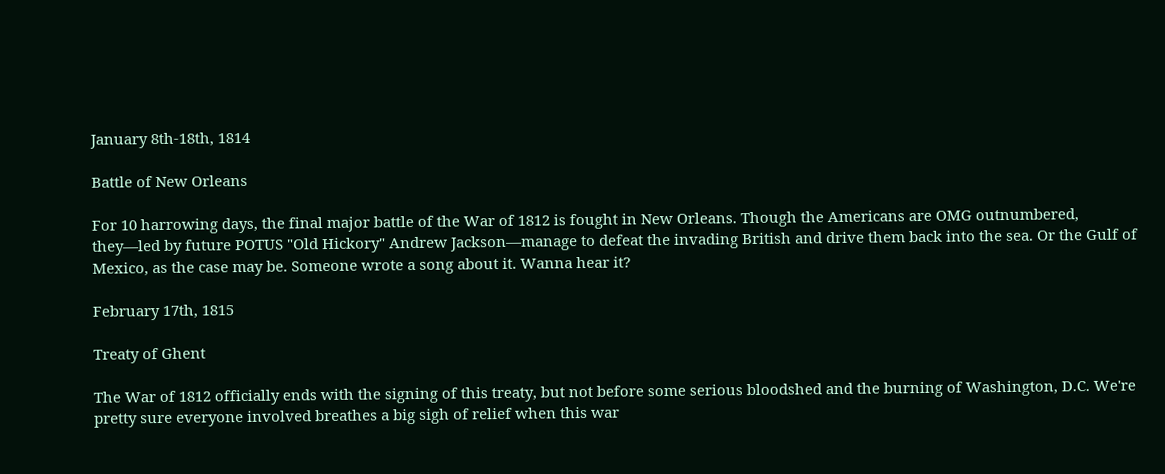January 8th-18th, 1814

Battle of New Orleans

For 10 harrowing days, the final major battle of the War of 1812 is fought in New Orleans. Though the Americans are OMG outnumbered, they—led by future POTUS "Old Hickory" Andrew Jackson—manage to defeat the invading British and drive them back into the sea. Or the Gulf of Mexico, as the case may be. Someone wrote a song about it. Wanna hear it?

February 17th, 1815

Treaty of Ghent

The War of 1812 officially ends with the signing of this treaty, but not before some serious bloodshed and the burning of Washington, D.C. We're pretty sure everyone involved breathes a big sigh of relief when this war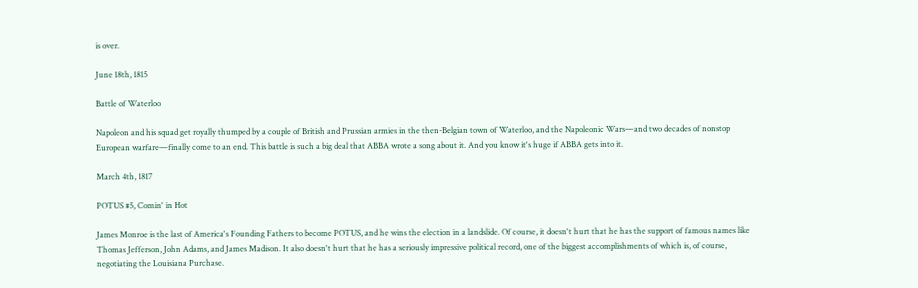is over.

June 18th, 1815

Battle of Waterloo

Napoleon and his squad get royally thumped by a couple of British and Prussian armies in the then-Belgian town of Waterloo, and the Napoleonic Wars—and two decades of nonstop European warfare—finally come to an end. This battle is such a big deal that ABBA wrote a song about it. And you know it's huge if ABBA gets into it.

March 4th, 1817

POTUS #5, Comin' in Hot

James Monroe is the last of America's Founding Fathers to become POTUS, and he wins the election in a landslide. Of course, it doesn't hurt that he has the support of famous names like Thomas Jefferson, John Adams, and James Madison. It also doesn't hurt that he has a seriously impressive political record, one of the biggest accomplishments of which is, of course, negotiating the Louisiana Purchase.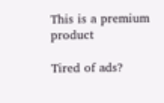This is a premium product

Tired of ads?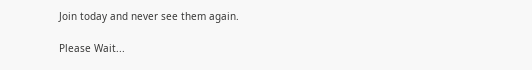Join today and never see them again.

Please Wait...